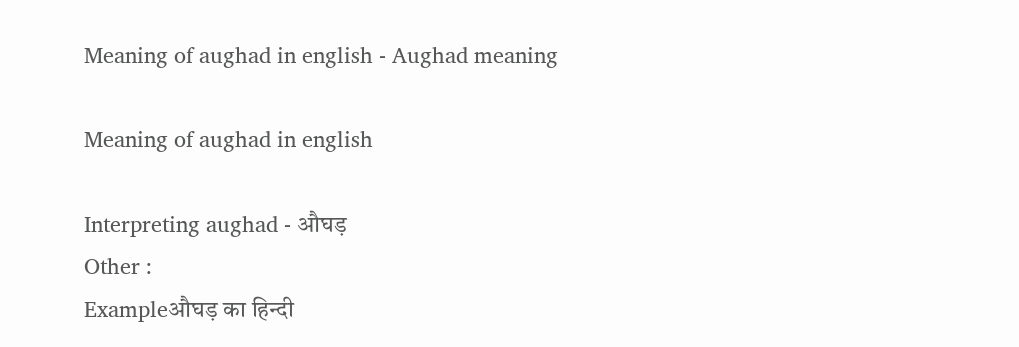Meaning of aughad in english - Aughad meaning

Meaning of aughad in english

Interpreting aughad - औघड़
Other :
Exampleऔघड़ का हिन्दी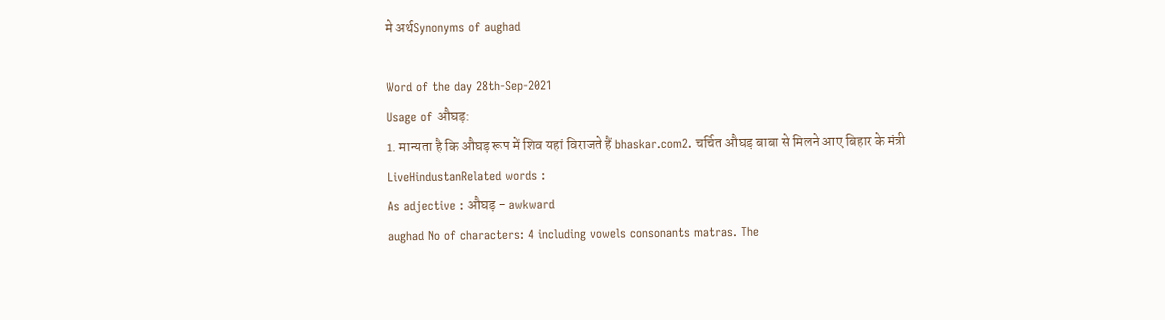मे अर्थSynonyms of aughad

Word of the day 28th-Sep-2021
Usage of औघड़:
1. मान्यता है कि औघड़ रूप में शिव यहां विराजते हैं bhaskar.com2. चर्चित औघड़ बाबा से मिलने आए बिहार के मंत्री LiveHindustanRelated words :
As adjective : औघड़ - awkward
aughad No of characters: 4 including vowels consonants matras. The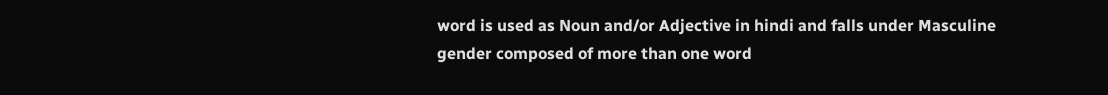word is used as Noun and/or Adjective in hindi and falls under Masculine gender composed of more than one word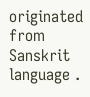originated from Sanskrit language .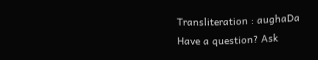Transliteration : aughaDa
Have a question? Ask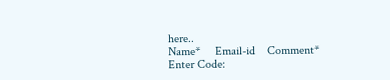here..
Name*     Email-id    Comment* Enter Code: